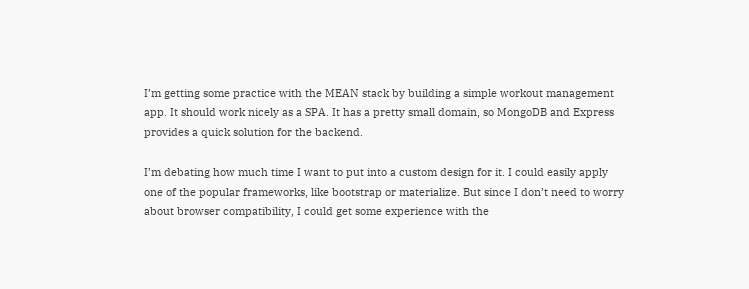I’m getting some practice with the MEAN stack by building a simple workout management app. It should work nicely as a SPA. It has a pretty small domain, so MongoDB and Express provides a quick solution for the backend.

I’m debating how much time I want to put into a custom design for it. I could easily apply one of the popular frameworks, like bootstrap or materialize. But since I don’t need to worry about browser compatibility, I could get some experience with the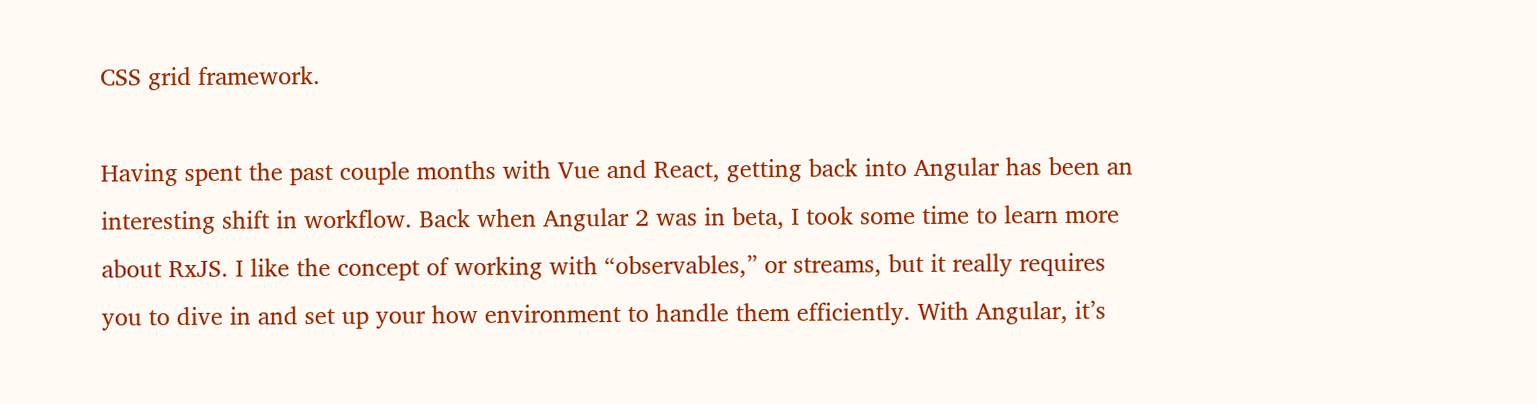CSS grid framework.

Having spent the past couple months with Vue and React, getting back into Angular has been an interesting shift in workflow. Back when Angular 2 was in beta, I took some time to learn more about RxJS. I like the concept of working with “observables,” or streams, but it really requires you to dive in and set up your how environment to handle them efficiently. With Angular, it’s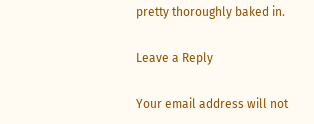pretty thoroughly baked in.

Leave a Reply

Your email address will not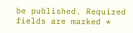be published. Required fields are marked *